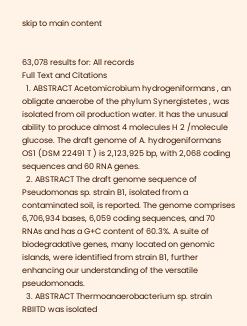skip to main content


63,078 results for: All records
Full Text and Citations
  1. ABSTRACT Acetomicrobium hydrogeniformans , an obligate anaerobe of the phylum Synergistetes , was isolated from oil production water. It has the unusual ability to produce almost 4 molecules H 2 /molecule glucose. The draft genome of A. hydrogeniformans OS1 (DSM 22491 T ) is 2,123,925 bp, with 2,068 coding sequences and 60 RNA genes.
  2. ABSTRACT The draft genome sequence of Pseudomonas sp. strain B1, isolated from a contaminated soil, is reported. The genome comprises 6,706,934 bases, 6,059 coding sequences, and 70 RNAs and has a G+C content of 60.3%. A suite of biodegradative genes, many located on genomic islands, were identified from strain B1, further enhancing our understanding of the versatile pseudomonads.
  3. ABSTRACT Thermoanaerobacterium sp. strain RBIITD was isolated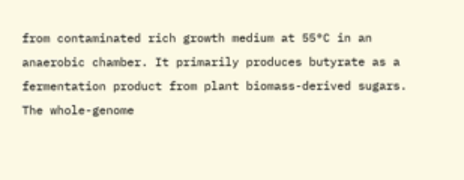from contaminated rich growth medium at 55°C in an anaerobic chamber. It primarily produces butyrate as a fermentation product from plant biomass-derived sugars. The whole-genome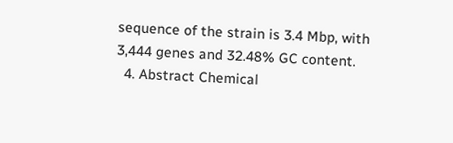sequence of the strain is 3.4 Mbp, with 3,444 genes and 32.48% GC content.
  4. Abstract Chemical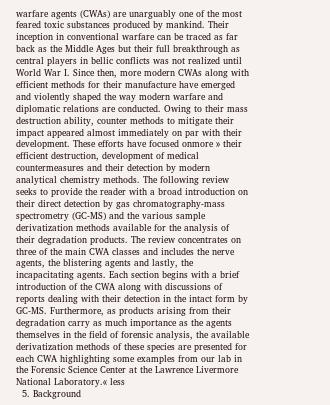warfare agents (CWAs) are unarguably one of the most feared toxic substances produced by mankind. Their inception in conventional warfare can be traced as far back as the Middle Ages but their full breakthrough as central players in bellic conflicts was not realized until World War I. Since then, more modern CWAs along with efficient methods for their manufacture have emerged and violently shaped the way modern warfare and diplomatic relations are conducted. Owing to their mass destruction ability, counter methods to mitigate their impact appeared almost immediately on par with their development. These efforts have focused onmore » their efficient destruction, development of medical countermeasures and their detection by modern analytical chemistry methods. The following review seeks to provide the reader with a broad introduction on their direct detection by gas chromatography-mass spectrometry (GC-MS) and the various sample derivatization methods available for the analysis of their degradation products. The review concentrates on three of the main CWA classes and includes the nerve agents, the blistering agents and lastly, the incapacitating agents. Each section begins with a brief introduction of the CWA along with discussions of reports dealing with their detection in the intact form by GC-MS. Furthermore, as products arising from their degradation carry as much importance as the agents themselves in the field of forensic analysis, the available derivatization methods of these species are presented for each CWA highlighting some examples from our lab in the Forensic Science Center at the Lawrence Livermore National Laboratory.« less
  5. Background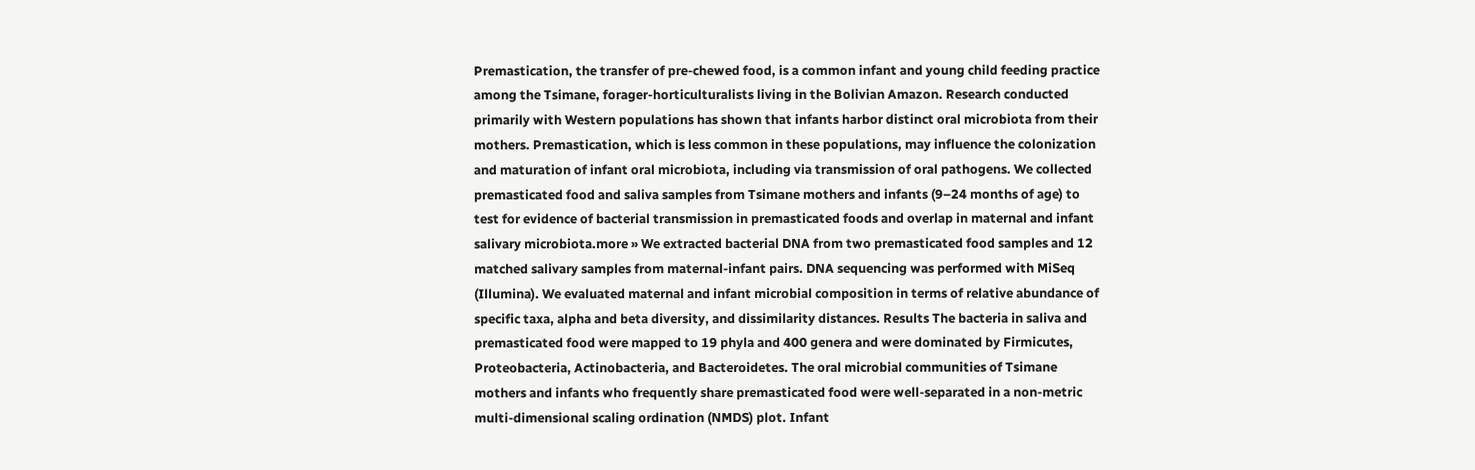Premastication, the transfer of pre-chewed food, is a common infant and young child feeding practice among the Tsimane, forager-horticulturalists living in the Bolivian Amazon. Research conducted primarily with Western populations has shown that infants harbor distinct oral microbiota from their mothers. Premastication, which is less common in these populations, may influence the colonization and maturation of infant oral microbiota, including via transmission of oral pathogens. We collected premasticated food and saliva samples from Tsimane mothers and infants (9–24 months of age) to test for evidence of bacterial transmission in premasticated foods and overlap in maternal and infant salivary microbiota.more » We extracted bacterial DNA from two premasticated food samples and 12 matched salivary samples from maternal-infant pairs. DNA sequencing was performed with MiSeq (Illumina). We evaluated maternal and infant microbial composition in terms of relative abundance of specific taxa, alpha and beta diversity, and dissimilarity distances. Results The bacteria in saliva and premasticated food were mapped to 19 phyla and 400 genera and were dominated by Firmicutes, Proteobacteria, Actinobacteria, and Bacteroidetes. The oral microbial communities of Tsimane mothers and infants who frequently share premasticated food were well-separated in a non-metric multi-dimensional scaling ordination (NMDS) plot. Infant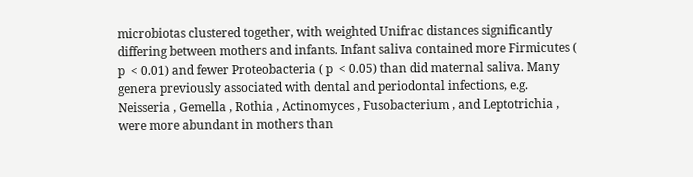microbiotas clustered together, with weighted Unifrac distances significantly differing between mothers and infants. Infant saliva contained more Firmicutes ( p  < 0.01) and fewer Proteobacteria ( p  < 0.05) than did maternal saliva. Many genera previously associated with dental and periodontal infections, e.g.  Neisseria , Gemella , Rothia , Actinomyces , Fusobacterium , and Leptotrichia , were more abundant in mothers than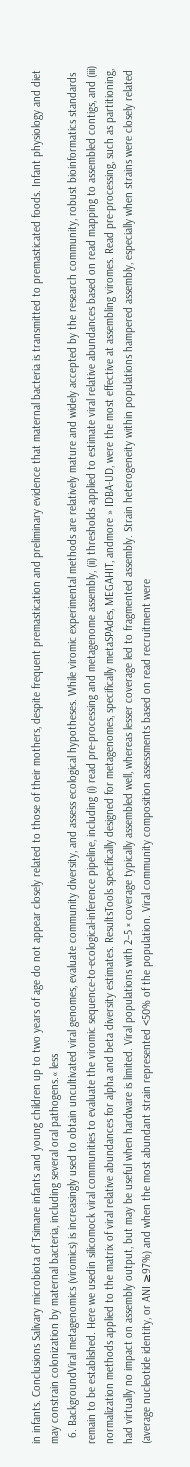in infants. Conclusions Salivary microbiota of Tsimane infants and young children up to two years of age do not appear closely related to those of their mothers, despite frequent premastication and preliminary evidence that maternal bacteria is transmitted to premasticated foods. Infant physiology and diet may constrain colonization by maternal bacteria, including several oral pathogens.« less
  6. BackgroundViral metagenomics (viromics) is increasingly used to obtain uncultivated viral genomes, evaluate community diversity, and assess ecological hypotheses. While viromic experimental methods are relatively mature and widely accepted by the research community, robust bioinformatics standards remain to be established. Here we usedin silicomock viral communities to evaluate the viromic sequence-to-ecological-inference pipeline, including (i) read pre-processing and metagenome assembly, (ii) thresholds applied to estimate viral relative abundances based on read mapping to assembled contigs, and (iii) normalization methods applied to the matrix of viral relative abundances for alpha and beta diversity estimates. ResultsTools specifically designed for metagenomes, specifically metaSPAdes, MEGAHIT, andmore » IDBA-UD, were the most effective at assembling viromes. Read pre-processing, such as partitioning, had virtually no impact on assembly output, but may be useful when hardware is limited. Viral populations with 2–5 × coverage typically assembled well, whereas lesser coverage led to fragmented assembly. Strain heterogeneity within populations hampered assembly, especially when strains were closely related (average nucleotide identity, or ANI ≥97%) and when the most abundant strain represented <50% of the population. Viral community composition assessments based on read recruitment were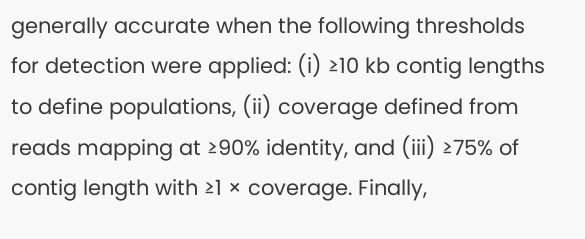generally accurate when the following thresholds for detection were applied: (i) ≥10 kb contig lengths to define populations, (ii) coverage defined from reads mapping at ≥90% identity, and (iii) ≥75% of contig length with ≥1 × coverage. Finally,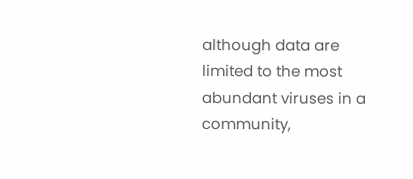although data are limited to the most abundant viruses in a community,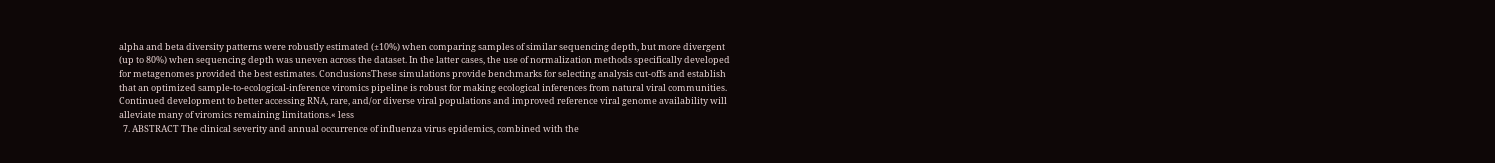alpha and beta diversity patterns were robustly estimated (±10%) when comparing samples of similar sequencing depth, but more divergent (up to 80%) when sequencing depth was uneven across the dataset. In the latter cases, the use of normalization methods specifically developed for metagenomes provided the best estimates. ConclusionsThese simulations provide benchmarks for selecting analysis cut-offs and establish that an optimized sample-to-ecological-inference viromics pipeline is robust for making ecological inferences from natural viral communities. Continued development to better accessing RNA, rare, and/or diverse viral populations and improved reference viral genome availability will alleviate many of viromics remaining limitations.« less
  7. ABSTRACT The clinical severity and annual occurrence of influenza virus epidemics, combined with the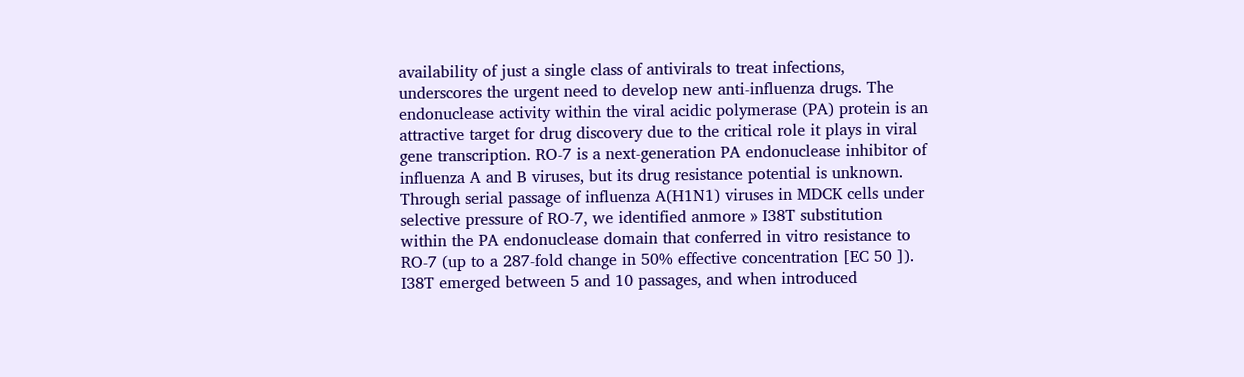availability of just a single class of antivirals to treat infections, underscores the urgent need to develop new anti-influenza drugs. The endonuclease activity within the viral acidic polymerase (PA) protein is an attractive target for drug discovery due to the critical role it plays in viral gene transcription. RO-7 is a next-generation PA endonuclease inhibitor of influenza A and B viruses, but its drug resistance potential is unknown. Through serial passage of influenza A(H1N1) viruses in MDCK cells under selective pressure of RO-7, we identified anmore » I38T substitution within the PA endonuclease domain that conferred in vitro resistance to RO-7 (up to a 287-fold change in 50% effective concentration [EC 50 ]). I38T emerged between 5 and 10 passages, and when introduced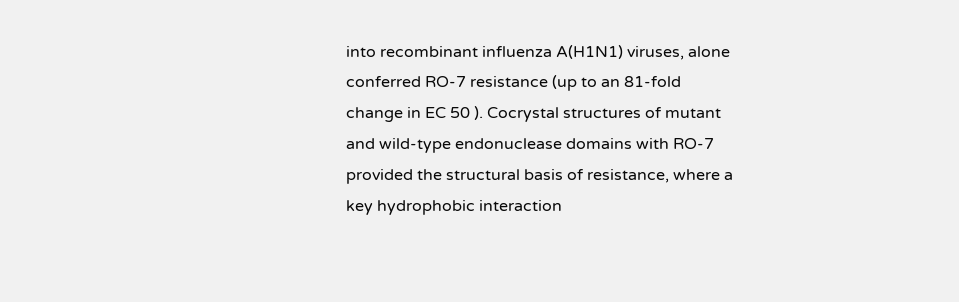into recombinant influenza A(H1N1) viruses, alone conferred RO-7 resistance (up to an 81-fold change in EC 50 ). Cocrystal structures of mutant and wild-type endonuclease domains with RO-7 provided the structural basis of resistance, where a key hydrophobic interaction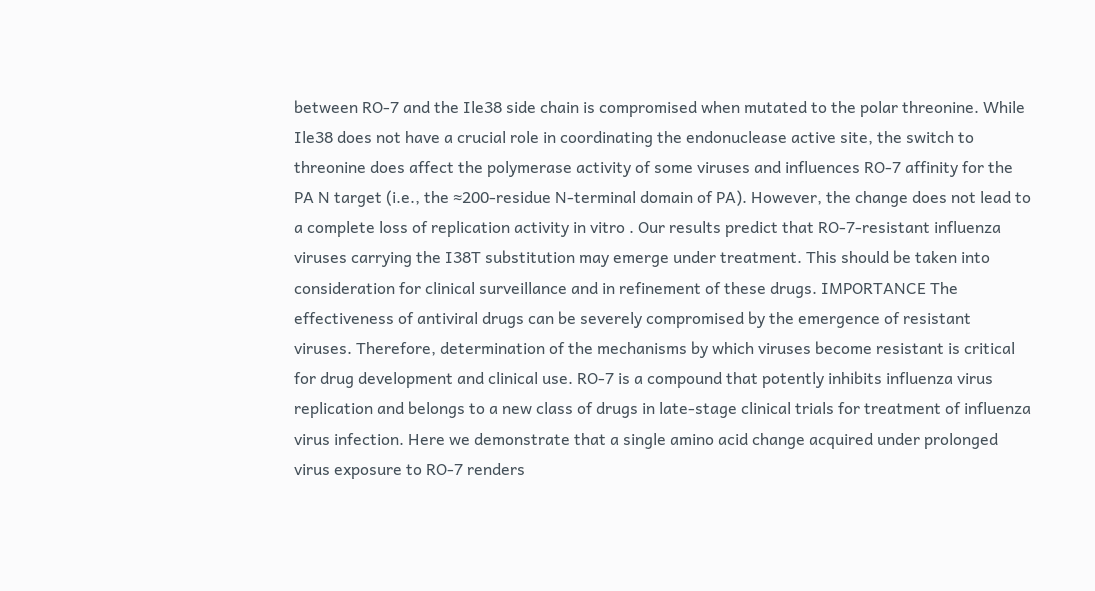between RO-7 and the Ile38 side chain is compromised when mutated to the polar threonine. While Ile38 does not have a crucial role in coordinating the endonuclease active site, the switch to threonine does affect the polymerase activity of some viruses and influences RO-7 affinity for the PA N target (i.e., the ≈200-residue N-terminal domain of PA). However, the change does not lead to a complete loss of replication activity in vitro . Our results predict that RO-7-resistant influenza viruses carrying the I38T substitution may emerge under treatment. This should be taken into consideration for clinical surveillance and in refinement of these drugs. IMPORTANCE The effectiveness of antiviral drugs can be severely compromised by the emergence of resistant viruses. Therefore, determination of the mechanisms by which viruses become resistant is critical for drug development and clinical use. RO-7 is a compound that potently inhibits influenza virus replication and belongs to a new class of drugs in late-stage clinical trials for treatment of influenza virus infection. Here we demonstrate that a single amino acid change acquired under prolonged virus exposure to RO-7 renders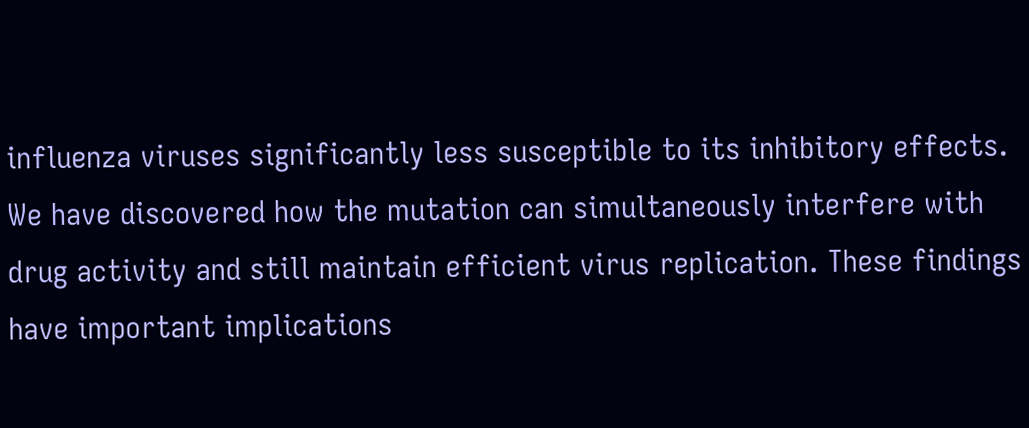influenza viruses significantly less susceptible to its inhibitory effects. We have discovered how the mutation can simultaneously interfere with drug activity and still maintain efficient virus replication. These findings have important implications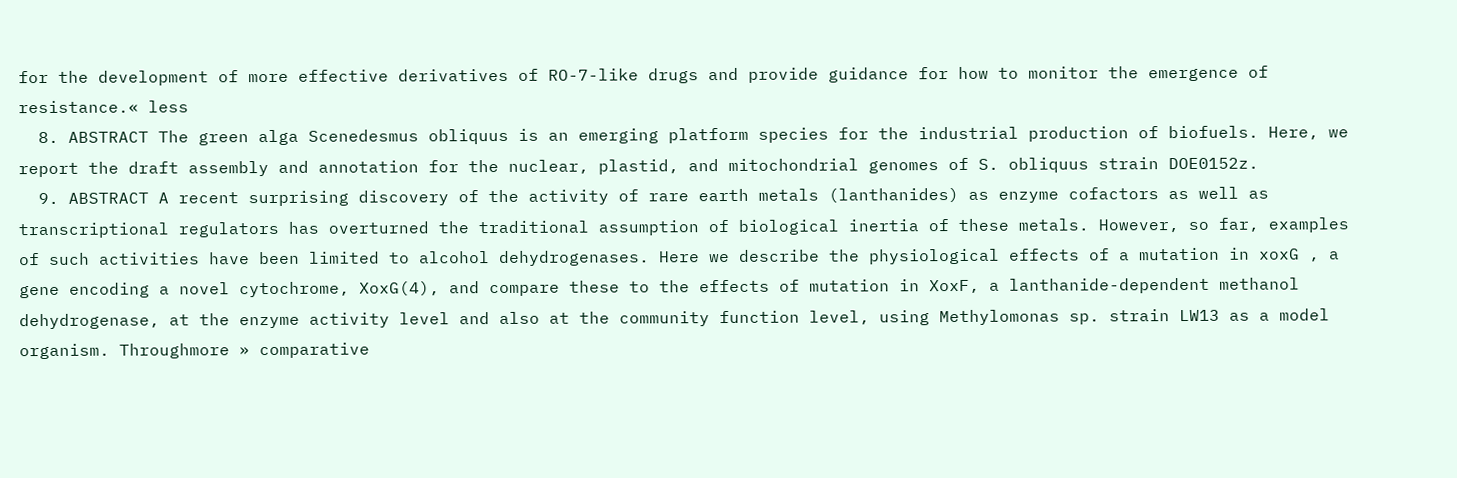for the development of more effective derivatives of RO-7-like drugs and provide guidance for how to monitor the emergence of resistance.« less
  8. ABSTRACT The green alga Scenedesmus obliquus is an emerging platform species for the industrial production of biofuels. Here, we report the draft assembly and annotation for the nuclear, plastid, and mitochondrial genomes of S. obliquus strain DOE0152z.
  9. ABSTRACT A recent surprising discovery of the activity of rare earth metals (lanthanides) as enzyme cofactors as well as transcriptional regulators has overturned the traditional assumption of biological inertia of these metals. However, so far, examples of such activities have been limited to alcohol dehydrogenases. Here we describe the physiological effects of a mutation in xoxG , a gene encoding a novel cytochrome, XoxG(4), and compare these to the effects of mutation in XoxF, a lanthanide-dependent methanol dehydrogenase, at the enzyme activity level and also at the community function level, using Methylomonas sp. strain LW13 as a model organism. Throughmore » comparative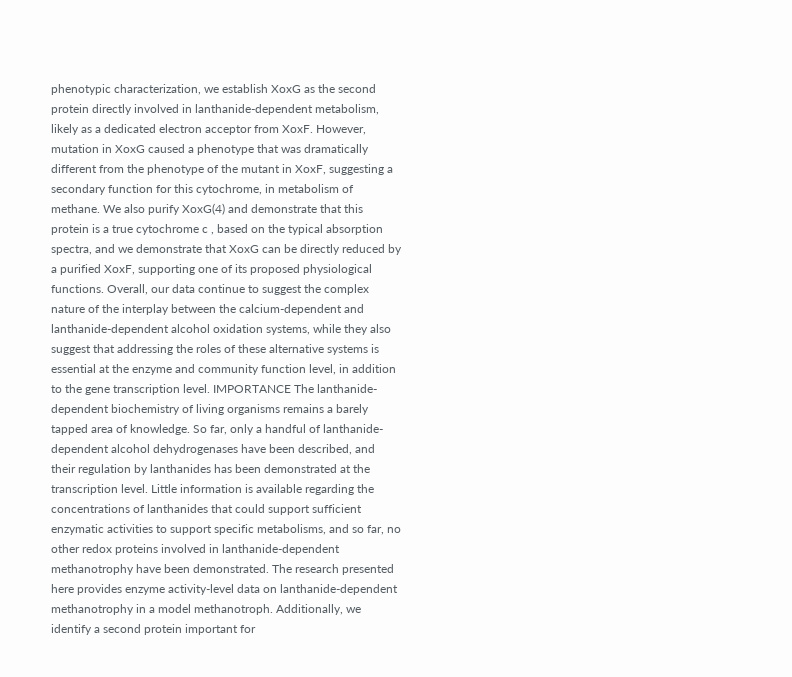phenotypic characterization, we establish XoxG as the second protein directly involved in lanthanide-dependent metabolism, likely as a dedicated electron acceptor from XoxF. However, mutation in XoxG caused a phenotype that was dramatically different from the phenotype of the mutant in XoxF, suggesting a secondary function for this cytochrome, in metabolism of methane. We also purify XoxG(4) and demonstrate that this protein is a true cytochrome c , based on the typical absorption spectra, and we demonstrate that XoxG can be directly reduced by a purified XoxF, supporting one of its proposed physiological functions. Overall, our data continue to suggest the complex nature of the interplay between the calcium-dependent and lanthanide-dependent alcohol oxidation systems, while they also suggest that addressing the roles of these alternative systems is essential at the enzyme and community function level, in addition to the gene transcription level. IMPORTANCE The lanthanide-dependent biochemistry of living organisms remains a barely tapped area of knowledge. So far, only a handful of lanthanide-dependent alcohol dehydrogenases have been described, and their regulation by lanthanides has been demonstrated at the transcription level. Little information is available regarding the concentrations of lanthanides that could support sufficient enzymatic activities to support specific metabolisms, and so far, no other redox proteins involved in lanthanide-dependent methanotrophy have been demonstrated. The research presented here provides enzyme activity-level data on lanthanide-dependent methanotrophy in a model methanotroph. Additionally, we identify a second protein important for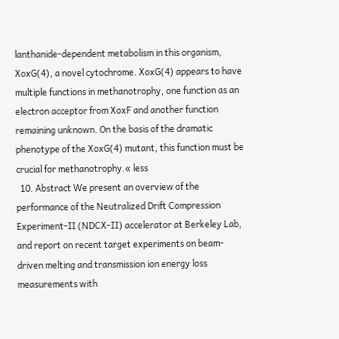lanthanide-dependent metabolism in this organism, XoxG(4), a novel cytochrome. XoxG(4) appears to have multiple functions in methanotrophy, one function as an electron acceptor from XoxF and another function remaining unknown. On the basis of the dramatic phenotype of the XoxG(4) mutant, this function must be crucial for methanotrophy.« less
  10. Abstract We present an overview of the performance of the Neutralized Drift Compression Experiment-II (NDCX-II) accelerator at Berkeley Lab, and report on recent target experiments on beam-driven melting and transmission ion energy loss measurements with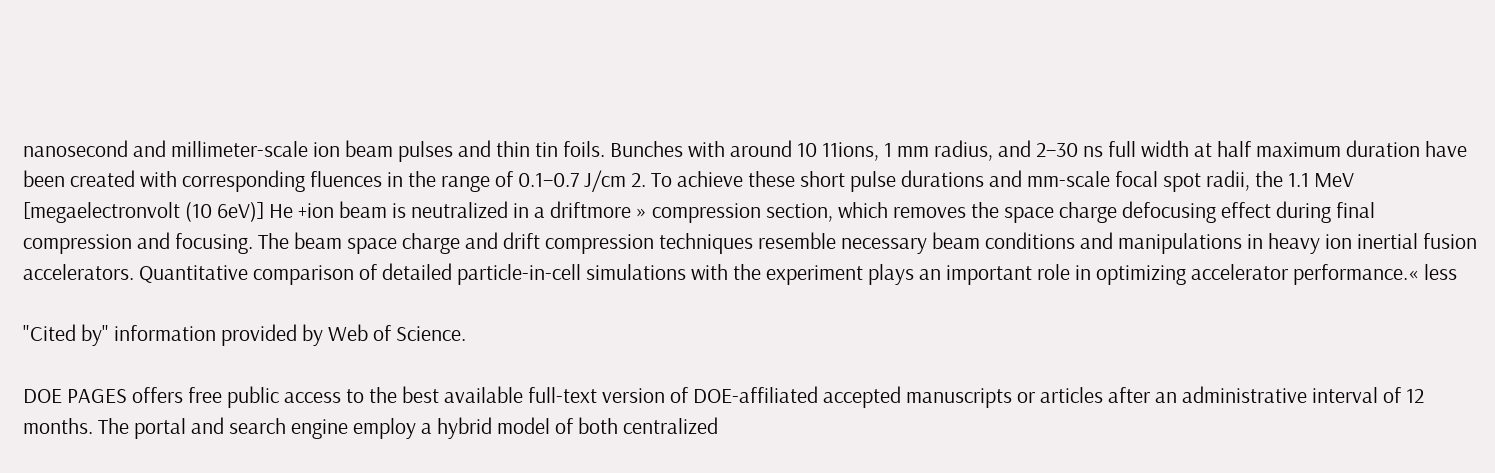nanosecond and millimeter-scale ion beam pulses and thin tin foils. Bunches with around 10 11ions, 1 mm radius, and 2–30 ns full width at half maximum duration have been created with corresponding fluences in the range of 0.1–0.7 J/cm 2. To achieve these short pulse durations and mm-scale focal spot radii, the 1.1 MeV [megaelectronvolt (10 6eV)] He +ion beam is neutralized in a driftmore » compression section, which removes the space charge defocusing effect during final compression and focusing. The beam space charge and drift compression techniques resemble necessary beam conditions and manipulations in heavy ion inertial fusion accelerators. Quantitative comparison of detailed particle-in-cell simulations with the experiment plays an important role in optimizing accelerator performance.« less

"Cited by" information provided by Web of Science.

DOE PAGES offers free public access to the best available full-text version of DOE-affiliated accepted manuscripts or articles after an administrative interval of 12 months. The portal and search engine employ a hybrid model of both centralized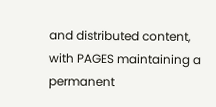and distributed content, with PAGES maintaining a permanent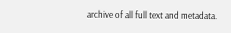archive of all full text and metadata.